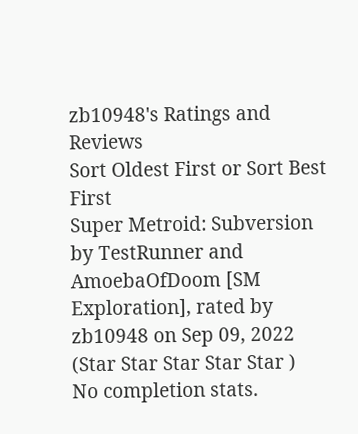zb10948's Ratings and Reviews
Sort Oldest First or Sort Best First
Super Metroid: Subversion by TestRunner and AmoebaOfDoom [SM Exploration], rated by zb10948 on Sep 09, 2022 (Star Star Star Star Star )
No completion stats.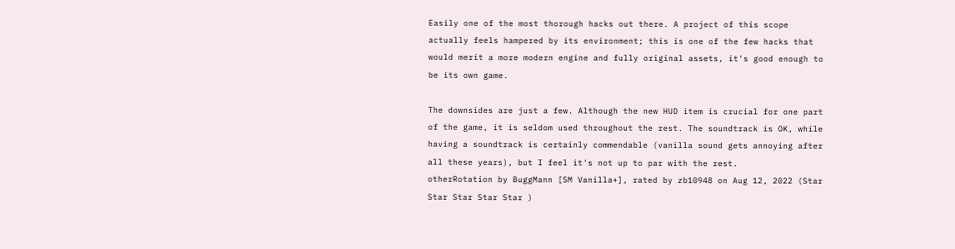Easily one of the most thorough hacks out there. A project of this scope actually feels hampered by its environment; this is one of the few hacks that would merit a more modern engine and fully original assets, it's good enough to be its own game.

The downsides are just a few. Although the new HUD item is crucial for one part of the game, it is seldom used throughout the rest. The soundtrack is OK, while having a soundtrack is certainly commendable (vanilla sound gets annoying after all these years), but I feel it's not up to par with the rest.
otherRotation by BuggMann [SM Vanilla+], rated by zb10948 on Aug 12, 2022 (Star Star Star Star Star )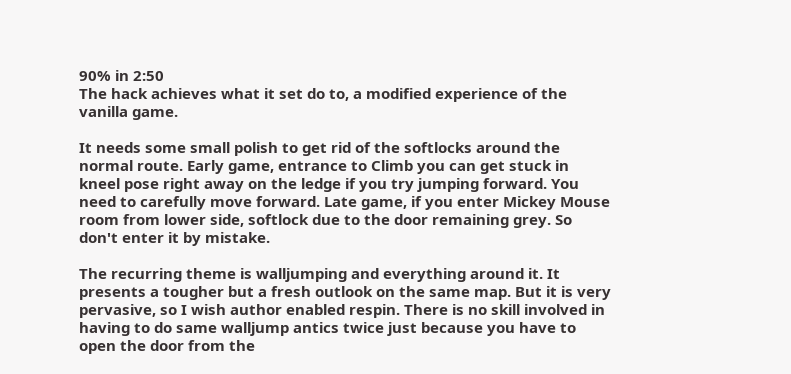90% in 2:50
The hack achieves what it set do to, a modified experience of the vanilla game.

It needs some small polish to get rid of the softlocks around the normal route. Early game, entrance to Climb you can get stuck in kneel pose right away on the ledge if you try jumping forward. You need to carefully move forward. Late game, if you enter Mickey Mouse room from lower side, softlock due to the door remaining grey. So don't enter it by mistake.

The recurring theme is walljumping and everything around it. It presents a tougher but a fresh outlook on the same map. But it is very pervasive, so I wish author enabled respin. There is no skill involved in having to do same walljump antics twice just because you have to open the door from the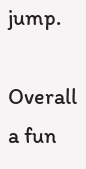jump.

Overall a fun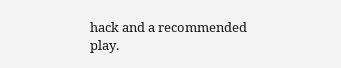hack and a recommended play.